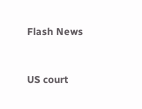Flash News


US court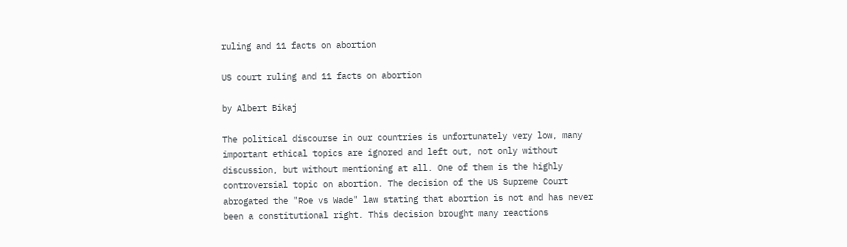ruling and 11 facts on abortion

US court ruling and 11 facts on abortion

by Albert Bikaj

The political discourse in our countries is unfortunately very low, many important ethical topics are ignored and left out, not only without discussion, but without mentioning at all. One of them is the highly controversial topic on abortion. The decision of the US Supreme Court abrogated the "Roe vs Wade" law stating that abortion is not and has never been a constitutional right. This decision brought many reactions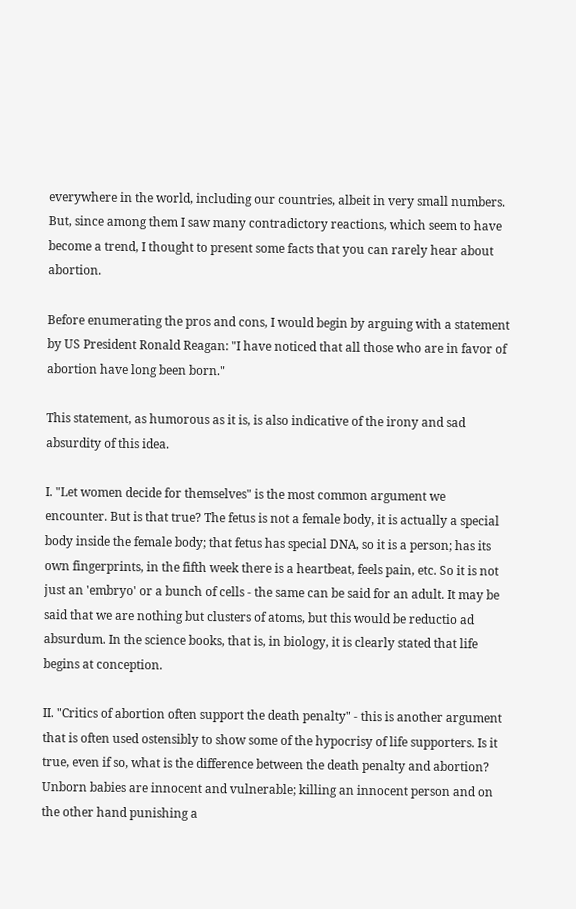everywhere in the world, including our countries, albeit in very small numbers. But, since among them I saw many contradictory reactions, which seem to have become a trend, I thought to present some facts that you can rarely hear about abortion.

Before enumerating the pros and cons, I would begin by arguing with a statement by US President Ronald Reagan: "I have noticed that all those who are in favor of abortion have long been born."

This statement, as humorous as it is, is also indicative of the irony and sad absurdity of this idea.

I. "Let women decide for themselves" is the most common argument we encounter. But is that true? The fetus is not a female body, it is actually a special body inside the female body; that fetus has special DNA, so it is a person; has its own fingerprints, in the fifth week there is a heartbeat, feels pain, etc. So it is not just an 'embryo' or a bunch of cells - the same can be said for an adult. It may be said that we are nothing but clusters of atoms, but this would be reductio ad absurdum. In the science books, that is, in biology, it is clearly stated that life begins at conception.

II. "Critics of abortion often support the death penalty" - this is another argument that is often used ostensibly to show some of the hypocrisy of life supporters. Is it true, even if so, what is the difference between the death penalty and abortion? Unborn babies are innocent and vulnerable; killing an innocent person and on the other hand punishing a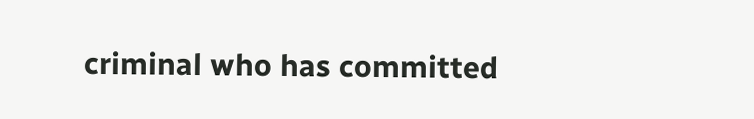criminal who has committed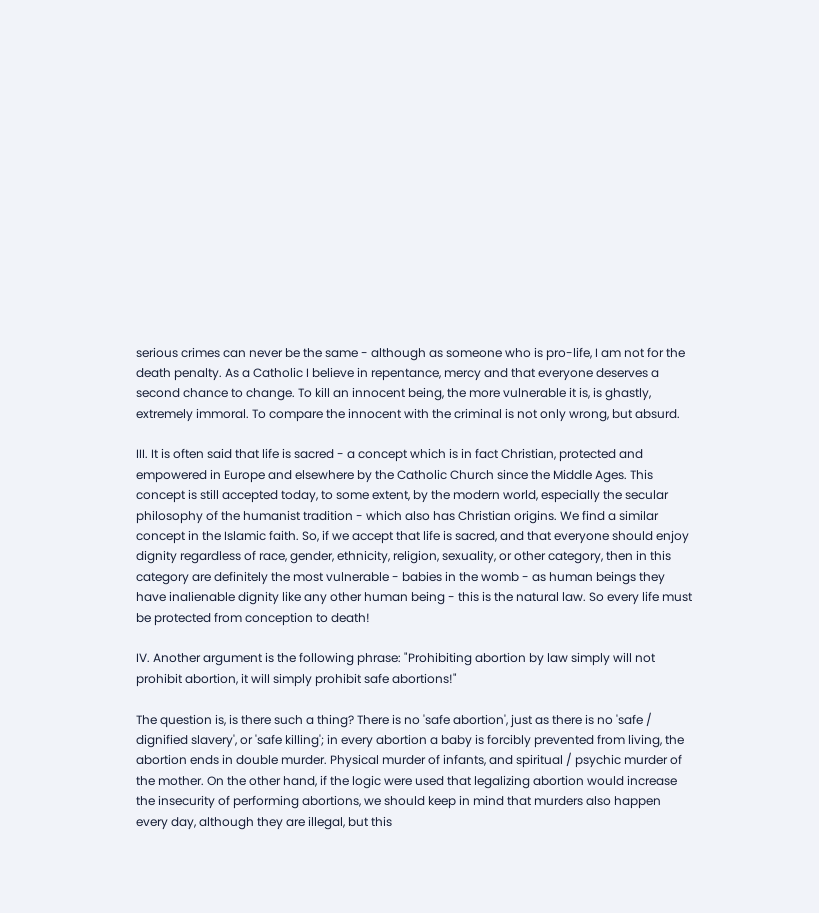serious crimes can never be the same - although as someone who is pro-life, I am not for the death penalty. As a Catholic I believe in repentance, mercy and that everyone deserves a second chance to change. To kill an innocent being, the more vulnerable it is, is ghastly, extremely immoral. To compare the innocent with the criminal is not only wrong, but absurd.

III. It is often said that life is sacred - a concept which is in fact Christian, protected and empowered in Europe and elsewhere by the Catholic Church since the Middle Ages. This concept is still accepted today, to some extent, by the modern world, especially the secular philosophy of the humanist tradition - which also has Christian origins. We find a similar concept in the Islamic faith. So, if we accept that life is sacred, and that everyone should enjoy dignity regardless of race, gender, ethnicity, religion, sexuality, or other category, then in this category are definitely the most vulnerable - babies in the womb - as human beings they have inalienable dignity like any other human being - this is the natural law. So every life must be protected from conception to death!

IV. Another argument is the following phrase: "Prohibiting abortion by law simply will not prohibit abortion, it will simply prohibit safe abortions!"

The question is, is there such a thing? There is no 'safe abortion', just as there is no 'safe / dignified slavery', or 'safe killing'; in every abortion a baby is forcibly prevented from living, the abortion ends in double murder. Physical murder of infants, and spiritual / psychic murder of the mother. On the other hand, if the logic were used that legalizing abortion would increase the insecurity of performing abortions, we should keep in mind that murders also happen every day, although they are illegal, but this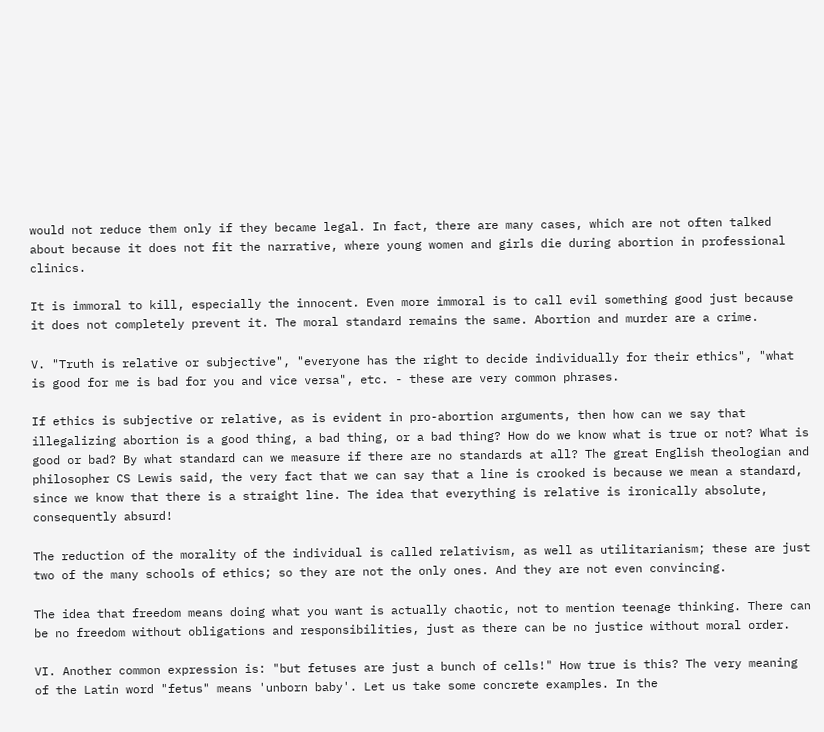would not reduce them only if they became legal. In fact, there are many cases, which are not often talked about because it does not fit the narrative, where young women and girls die during abortion in professional clinics.

It is immoral to kill, especially the innocent. Even more immoral is to call evil something good just because it does not completely prevent it. The moral standard remains the same. Abortion and murder are a crime.

V. "Truth is relative or subjective", "everyone has the right to decide individually for their ethics", "what is good for me is bad for you and vice versa", etc. - these are very common phrases.

If ethics is subjective or relative, as is evident in pro-abortion arguments, then how can we say that illegalizing abortion is a good thing, a bad thing, or a bad thing? How do we know what is true or not? What is good or bad? By what standard can we measure if there are no standards at all? The great English theologian and philosopher CS Lewis said, the very fact that we can say that a line is crooked is because we mean a standard, since we know that there is a straight line. The idea that everything is relative is ironically absolute, consequently absurd!

The reduction of the morality of the individual is called relativism, as well as utilitarianism; these are just two of the many schools of ethics; so they are not the only ones. And they are not even convincing.

The idea that freedom means doing what you want is actually chaotic, not to mention teenage thinking. There can be no freedom without obligations and responsibilities, just as there can be no justice without moral order.

VI. Another common expression is: "but fetuses are just a bunch of cells!" How true is this? The very meaning of the Latin word "fetus" means 'unborn baby'. Let us take some concrete examples. In the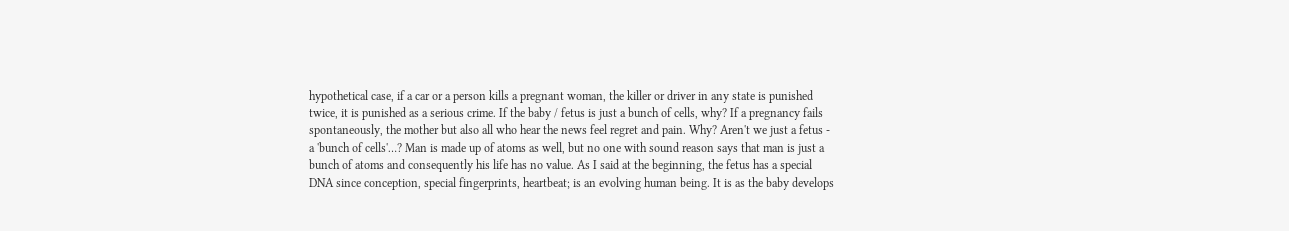hypothetical case, if a car or a person kills a pregnant woman, the killer or driver in any state is punished twice, it is punished as a serious crime. If the baby / fetus is just a bunch of cells, why? If a pregnancy fails spontaneously, the mother but also all who hear the news feel regret and pain. Why? Aren't we just a fetus - a 'bunch of cells'…? Man is made up of atoms as well, but no one with sound reason says that man is just a bunch of atoms and consequently his life has no value. As I said at the beginning, the fetus has a special DNA since conception, special fingerprints, heartbeat; is an evolving human being. It is as the baby develops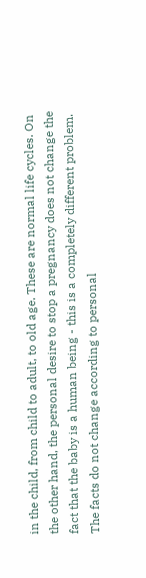in the child, from child to adult, to old age. These are normal life cycles. On the other hand, the personal desire to stop a pregnancy does not change the fact that the baby is a human being - this is a completely different problem. The facts do not change according to personal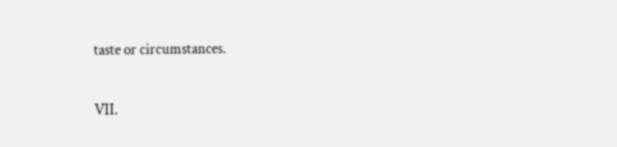taste or circumstances.

VII.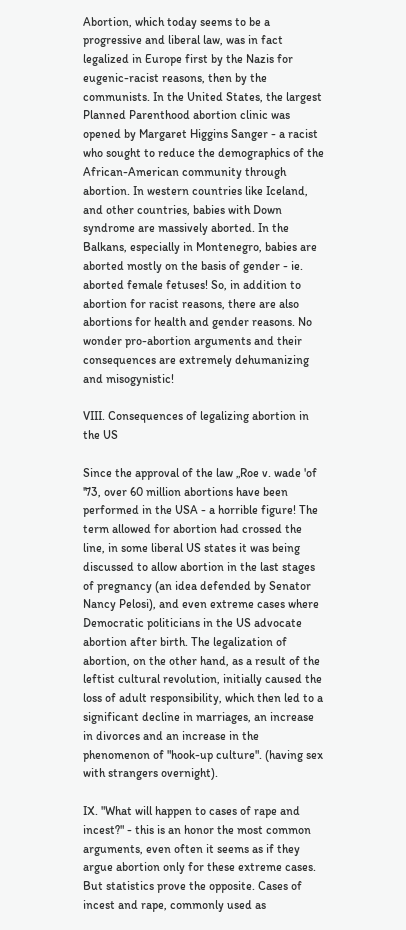Abortion, which today seems to be a progressive and liberal law, was in fact legalized in Europe first by the Nazis for eugenic-racist reasons, then by the communists. In the United States, the largest Planned Parenthood abortion clinic was opened by Margaret Higgins Sanger - a racist who sought to reduce the demographics of the African-American community through abortion. In western countries like Iceland, and other countries, babies with Down syndrome are massively aborted. In the Balkans, especially in Montenegro, babies are aborted mostly on the basis of gender - ie. aborted female fetuses! So, in addition to abortion for racist reasons, there are also abortions for health and gender reasons. No wonder pro-abortion arguments and their consequences are extremely dehumanizing and misogynistic!

VIII. Consequences of legalizing abortion in the US

Since the approval of the law „Roe v. wade 'of '73, over 60 million abortions have been performed in the USA - a horrible figure! The term allowed for abortion had crossed the line, in some liberal US states it was being discussed to allow abortion in the last stages of pregnancy (an idea defended by Senator Nancy Pelosi), and even extreme cases where Democratic politicians in the US advocate abortion after birth. The legalization of abortion, on the other hand, as a result of the leftist cultural revolution, initially caused the loss of adult responsibility, which then led to a significant decline in marriages, an increase in divorces and an increase in the phenomenon of "hook-up culture". (having sex with strangers overnight).

IX. "What will happen to cases of rape and incest?" - this is an honor the most common arguments, even often it seems as if they argue abortion only for these extreme cases. But statistics prove the opposite. Cases of incest and rape, commonly used as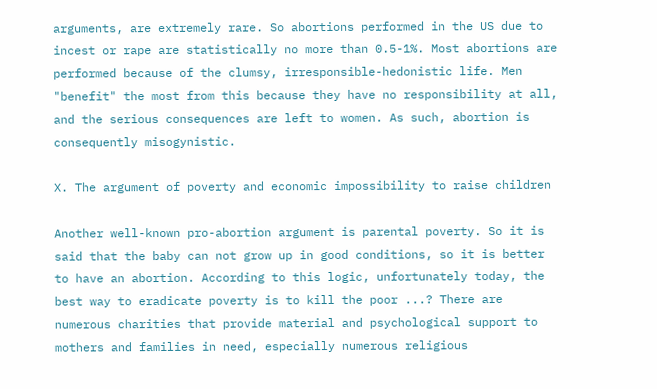arguments, are extremely rare. So abortions performed in the US due to incest or rape are statistically no more than 0.5-1%. Most abortions are performed because of the clumsy, irresponsible-hedonistic life. Men "benefit" the most from this because they have no responsibility at all, and the serious consequences are left to women. As such, abortion is consequently misogynistic.

X. The argument of poverty and economic impossibility to raise children

Another well-known pro-abortion argument is parental poverty. So it is said that the baby can not grow up in good conditions, so it is better to have an abortion. According to this logic, unfortunately today, the best way to eradicate poverty is to kill the poor ...? There are numerous charities that provide material and psychological support to mothers and families in need, especially numerous religious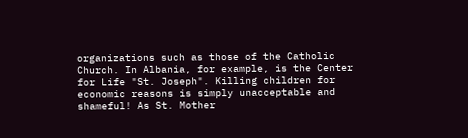organizations such as those of the Catholic Church. In Albania, for example, is the Center for Life "St. Joseph". Killing children for economic reasons is simply unacceptable and shameful! As St. Mother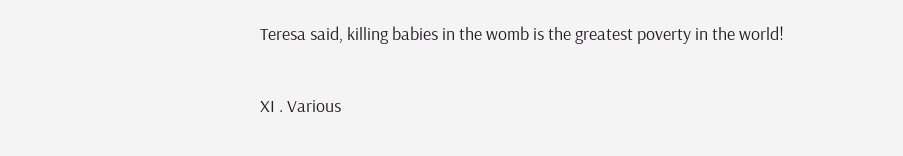Teresa said, killing babies in the womb is the greatest poverty in the world!

XI . Various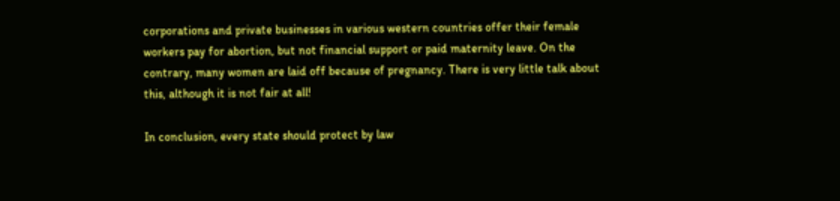corporations and private businesses in various western countries offer their female workers pay for abortion, but not financial support or paid maternity leave. On the contrary, many women are laid off because of pregnancy. There is very little talk about this, although it is not fair at all!

In conclusion, every state should protect by law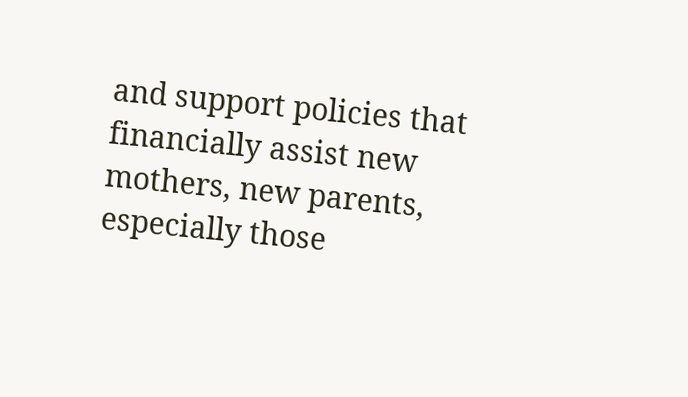and support policies that financially assist new mothers, new parents, especially those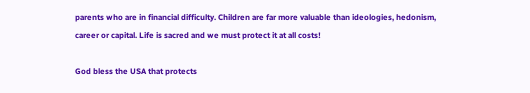parents who are in financial difficulty. Children are far more valuable than ideologies, hedonism, career or capital. Life is sacred and we must protect it at all costs!

God bless the USA that protects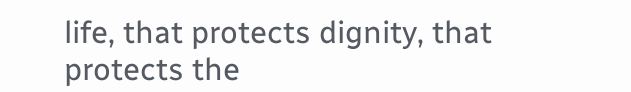life, that protects dignity, that protects the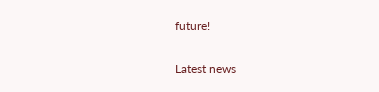future!

Latest news